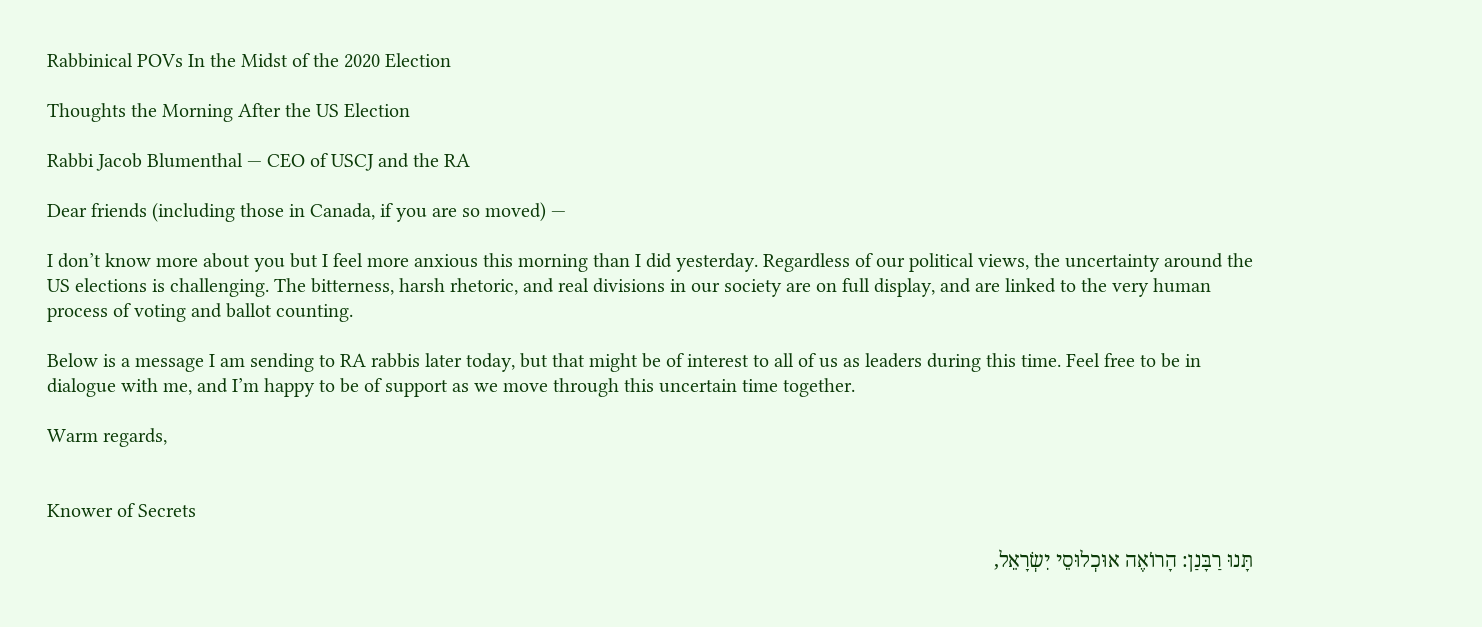Rabbinical POVs In the Midst of the 2020 Election

Thoughts the Morning After the US Election

Rabbi Jacob Blumenthal — CEO of USCJ and the RA

Dear friends (including those in Canada, if you are so moved) —

I don’t know more about you but I feel more anxious this morning than I did yesterday. Regardless of our political views, the uncertainty around the US elections is challenging. The bitterness, harsh rhetoric, and real divisions in our society are on full display, and are linked to the very human process of voting and ballot counting.

Below is a message I am sending to RA rabbis later today, but that might be of interest to all of us as leaders during this time. Feel free to be in dialogue with me, and I’m happy to be of support as we move through this uncertain time together.

Warm regards,


Knower of Secrets

תָּנוּ רַבָּנַן: הָרוֹאֶה אוּכְלוּסֵי יִשְׂרָאֵל,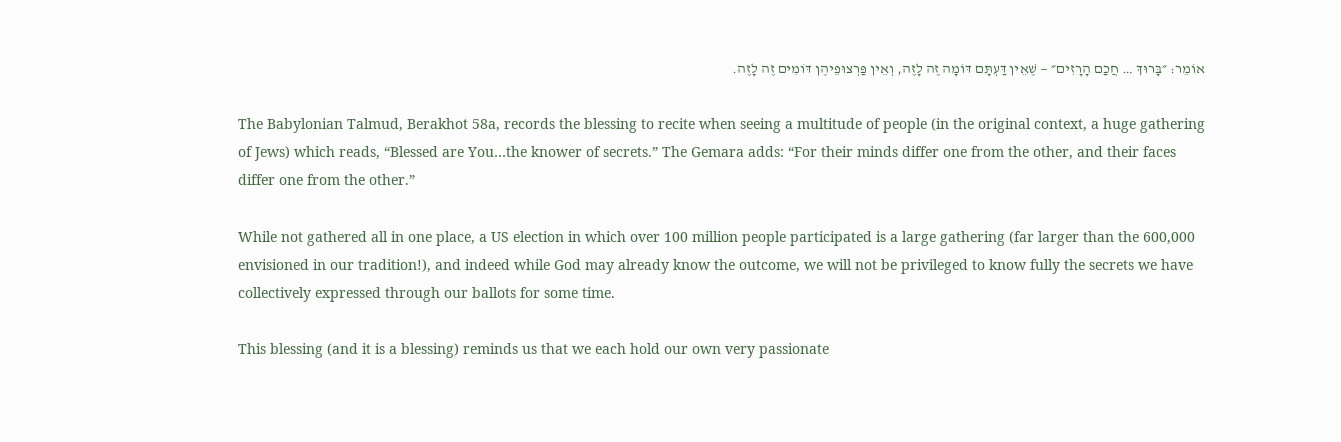אוֹמֵר: ״בָּרוּךְ … חֲכַם הָרָזִים״ — שֶׁאֵין דַּעְתָּם דּוֹמָה זֶה לָזֶה, וְאֵין פַּרְצוּפֵיהֶן דּוֹמִים זֶה לָזֶה.

The Babylonian Talmud, Berakhot 58a, records the blessing to recite when seeing a multitude of people (in the original context, a huge gathering of Jews) which reads, “Blessed are You…the knower of secrets.” The Gemara adds: “For their minds differ one from the other, and their faces differ one from the other.”

While not gathered all in one place, a US election in which over 100 million people participated is a large gathering (far larger than the 600,000 envisioned in our tradition!), and indeed while God may already know the outcome, we will not be privileged to know fully the secrets we have collectively expressed through our ballots for some time.

This blessing (and it is a blessing) reminds us that we each hold our own very passionate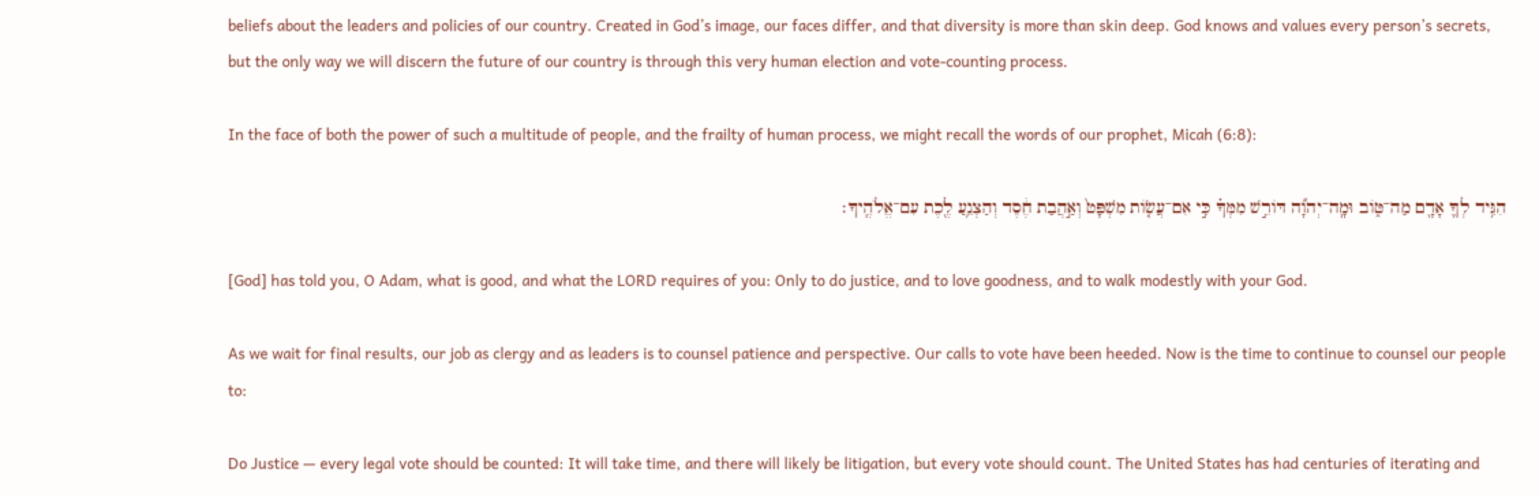beliefs about the leaders and policies of our country. Created in God’s image, our faces differ, and that diversity is more than skin deep. God knows and values every person’s secrets, but the only way we will discern the future of our country is through this very human election and vote-counting process.

In the face of both the power of such a multitude of people, and the frailty of human process, we might recall the words of our prophet, Micah (6:8):

הִגִּ֥יד לְךָ֛ אָדָ֖ם מַה־טּ֑וֹב וּמָֽה־יְהוָ֞ה דּוֹרֵ֣שׁ מִמְּךָ֗ כִּ֣י אִם־עֲשׂ֤וֹת מִשְׁפָּט֙ וְאַ֣הֲבַת חֶ֔סֶד וְהַצְנֵ֥עַ לֶ֖כֶת עִם־אֱלֹהֶֽיךָ׃

[God] has told you, O Adam, what is good, and what the LORD requires of you: Only to do justice, and to love goodness, and to walk modestly with your God.

As we wait for final results, our job as clergy and as leaders is to counsel patience and perspective. Our calls to vote have been heeded. Now is the time to continue to counsel our people to:

Do Justice — every legal vote should be counted: It will take time, and there will likely be litigation, but every vote should count. The United States has had centuries of iterating and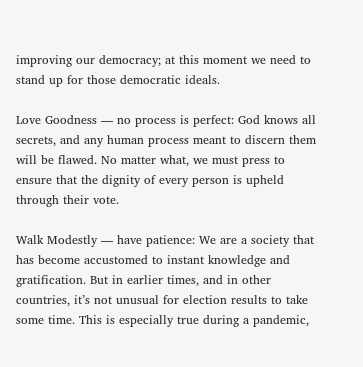improving our democracy; at this moment we need to stand up for those democratic ideals.

Love Goodness — no process is perfect: God knows all secrets, and any human process meant to discern them will be flawed. No matter what, we must press to ensure that the dignity of every person is upheld through their vote.

Walk Modestly — have patience: We are a society that has become accustomed to instant knowledge and gratification. But in earlier times, and in other countries, it’s not unusual for election results to take some time. This is especially true during a pandemic,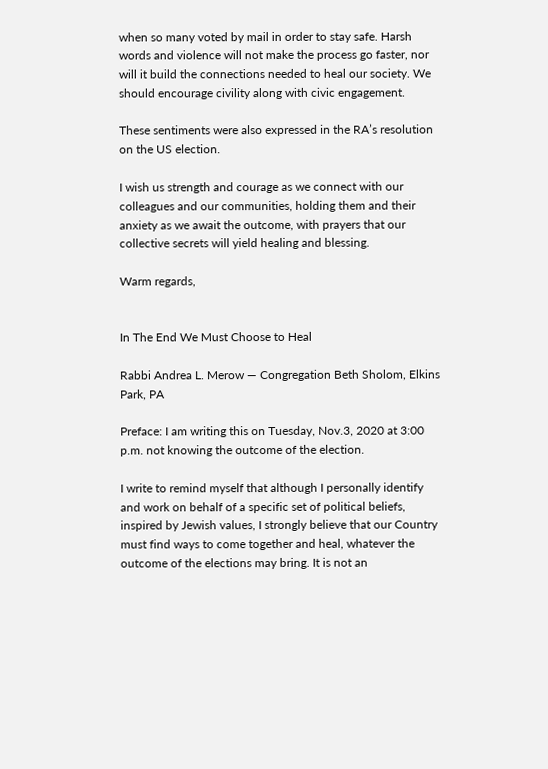when so many voted by mail in order to stay safe. Harsh words and violence will not make the process go faster, nor will it build the connections needed to heal our society. We should encourage civility along with civic engagement.

These sentiments were also expressed in the RA’s resolution on the US election.

I wish us strength and courage as we connect with our colleagues and our communities, holding them and their anxiety as we await the outcome, with prayers that our collective secrets will yield healing and blessing.

Warm regards,


In The End We Must Choose to Heal

Rabbi Andrea L. Merow — Congregation Beth Sholom, Elkins Park, PA

Preface: I am writing this on Tuesday, Nov.3, 2020 at 3:00 p.m. not knowing the outcome of the election.

I write to remind myself that although I personally identify and work on behalf of a specific set of political beliefs, inspired by Jewish values, I strongly believe that our Country must find ways to come together and heal, whatever the outcome of the elections may bring. It is not an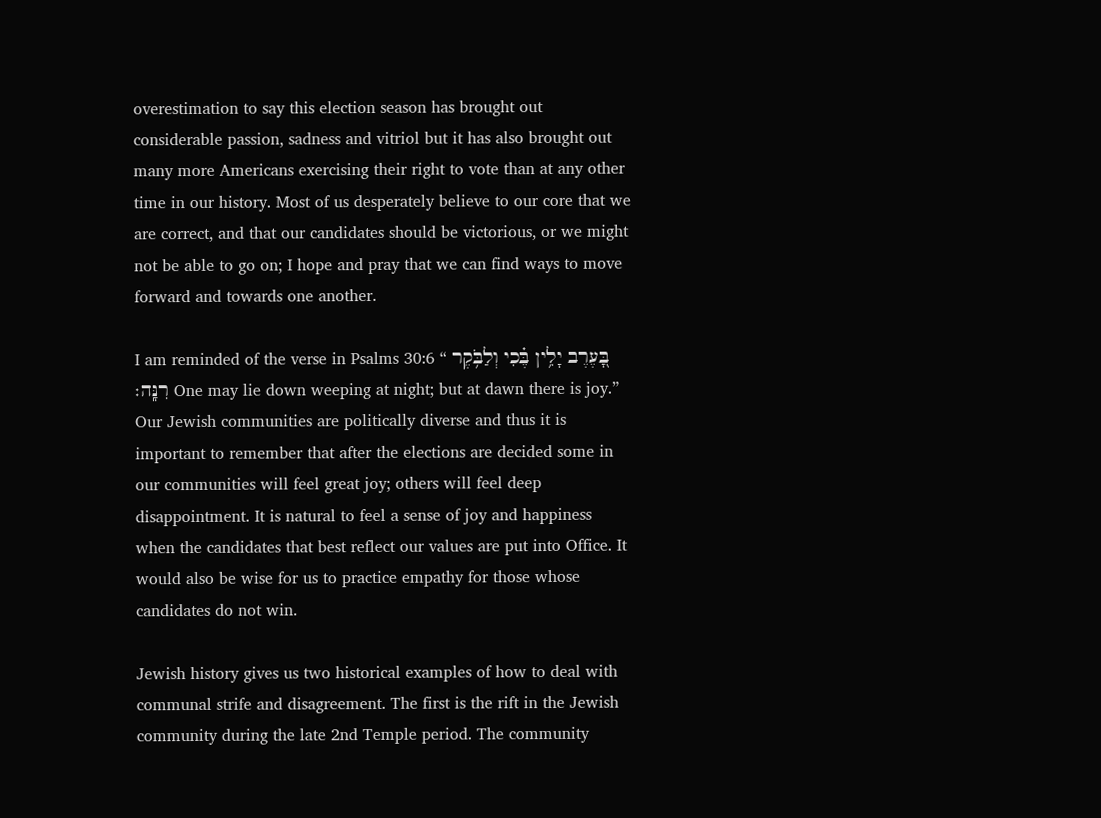overestimation to say this election season has brought out considerable passion, sadness and vitriol but it has also brought out many more Americans exercising their right to vote than at any other time in our history. Most of us desperately believe to our core that we are correct, and that our candidates should be victorious, or we might not be able to go on; I hope and pray that we can find ways to move forward and towards one another.

I am reminded of the verse in Psalms 30:6 “ בָּ֭עֶרֶב יָלִ֥ין בֶּ֗כִי וְלַבֹּ֥קֶר רִנָּֽה׃ One may lie down weeping at night; but at dawn there is joy.” Our Jewish communities are politically diverse and thus it is important to remember that after the elections are decided some in our communities will feel great joy; others will feel deep disappointment. It is natural to feel a sense of joy and happiness when the candidates that best reflect our values are put into Office. It would also be wise for us to practice empathy for those whose candidates do not win.

Jewish history gives us two historical examples of how to deal with communal strife and disagreement. The first is the rift in the Jewish community during the late 2nd Temple period. The community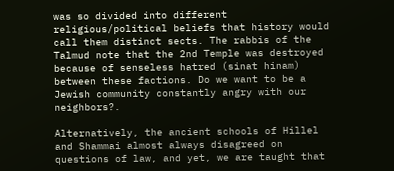was so divided into different religious/political beliefs that history would call them distinct sects. The rabbis of the Talmud note that the 2nd Temple was destroyed because of senseless hatred (sinat hinam) between these factions. Do we want to be a Jewish community constantly angry with our neighbors?.

Alternatively, the ancient schools of Hillel and Shammai almost always disagreed on questions of law, and yet, we are taught that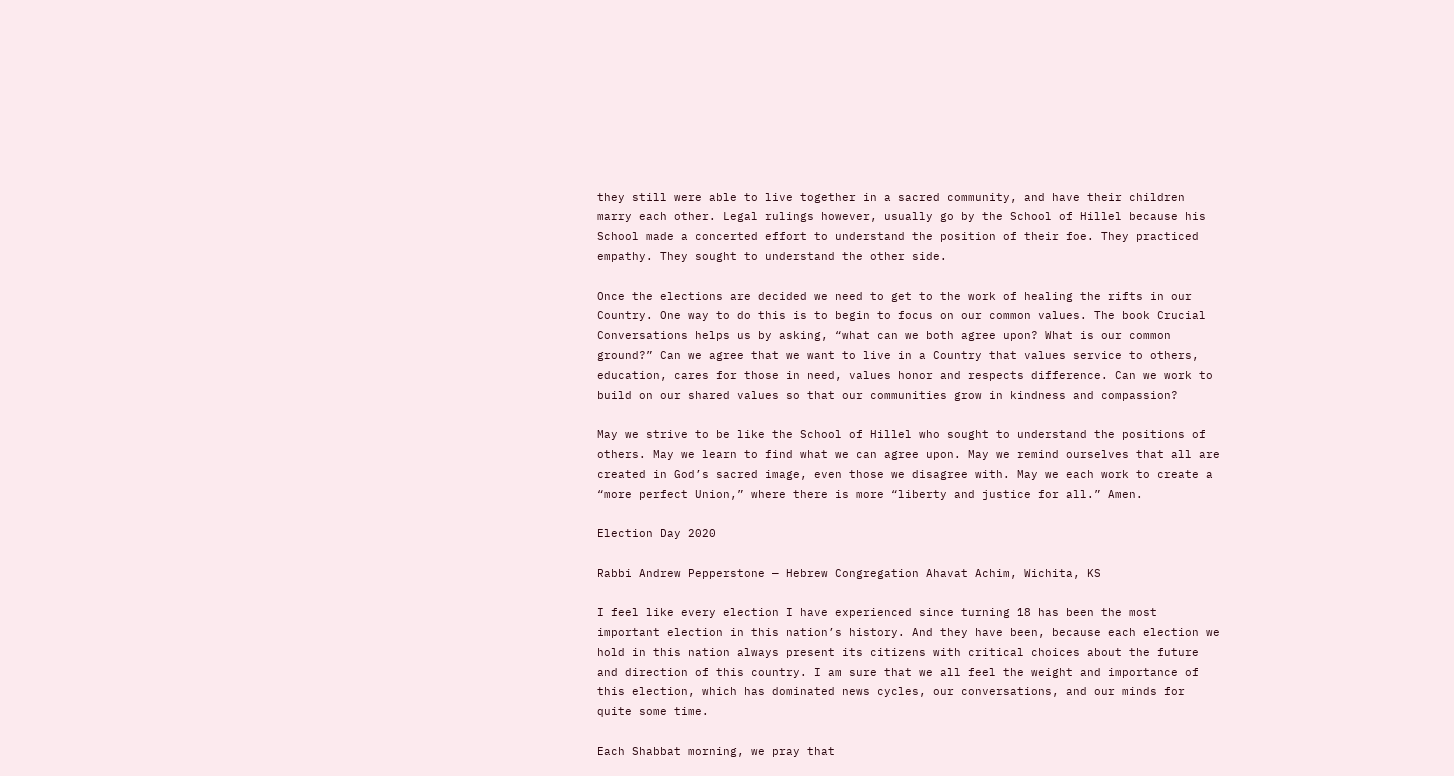they still were able to live together in a sacred community, and have their children marry each other. Legal rulings however, usually go by the School of Hillel because his School made a concerted effort to understand the position of their foe. They practiced empathy. They sought to understand the other side.

Once the elections are decided we need to get to the work of healing the rifts in our Country. One way to do this is to begin to focus on our common values. The book Crucial Conversations helps us by asking, “what can we both agree upon? What is our common ground?” Can we agree that we want to live in a Country that values service to others, education, cares for those in need, values honor and respects difference. Can we work to build on our shared values so that our communities grow in kindness and compassion?

May we strive to be like the School of Hillel who sought to understand the positions of others. May we learn to find what we can agree upon. May we remind ourselves that all are created in God’s sacred image, even those we disagree with. May we each work to create a “more perfect Union,” where there is more “liberty and justice for all.” Amen.

Election Day 2020

Rabbi Andrew Pepperstone — Hebrew Congregation Ahavat Achim, Wichita, KS

I feel like every election I have experienced since turning 18 has been the most important election in this nation’s history. And they have been, because each election we hold in this nation always present its citizens with critical choices about the future and direction of this country. I am sure that we all feel the weight and importance of this election, which has dominated news cycles, our conversations, and our minds for quite some time.

Each Shabbat morning, we pray that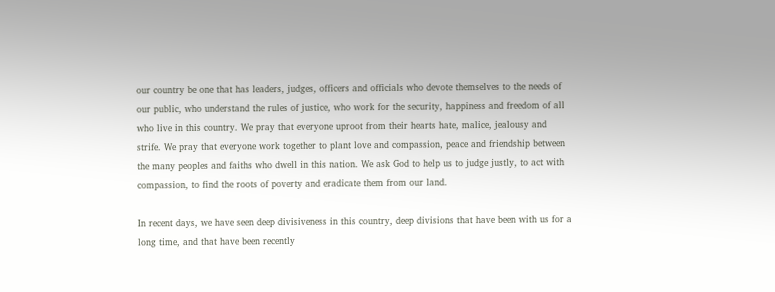our country be one that has leaders, judges, officers and officials who devote themselves to the needs of our public, who understand the rules of justice, who work for the security, happiness and freedom of all who live in this country. We pray that everyone uproot from their hearts hate, malice, jealousy and strife. We pray that everyone work together to plant love and compassion, peace and friendship between the many peoples and faiths who dwell in this nation. We ask God to help us to judge justly, to act with compassion, to find the roots of poverty and eradicate them from our land.

In recent days, we have seen deep divisiveness in this country, deep divisions that have been with us for a long time, and that have been recently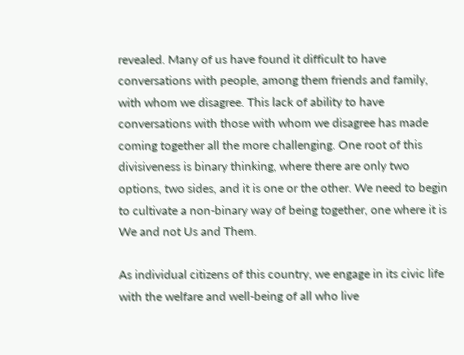revealed. Many of us have found it difficult to have conversations with people, among them friends and family, with whom we disagree. This lack of ability to have conversations with those with whom we disagree has made coming together all the more challenging. One root of this divisiveness is binary thinking, where there are only two options, two sides, and it is one or the other. We need to begin to cultivate a non-binary way of being together, one where it is We and not Us and Them.

As individual citizens of this country, we engage in its civic life with the welfare and well-being of all who live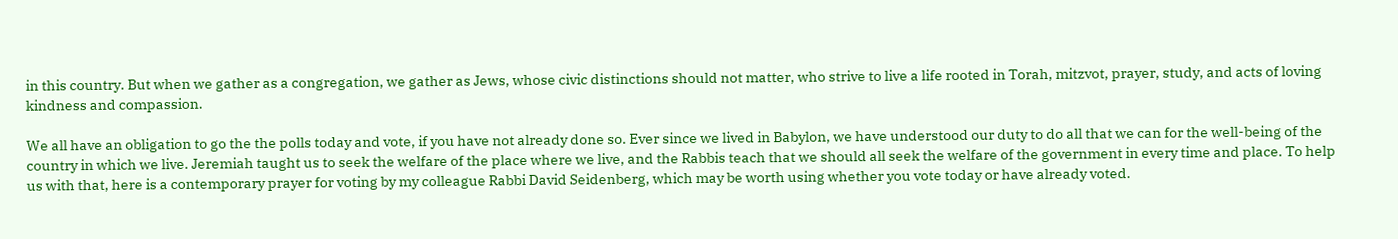in this country. But when we gather as a congregation, we gather as Jews, whose civic distinctions should not matter, who strive to live a life rooted in Torah, mitzvot, prayer, study, and acts of loving kindness and compassion.

We all have an obligation to go the the polls today and vote, if you have not already done so. Ever since we lived in Babylon, we have understood our duty to do all that we can for the well-being of the country in which we live. Jeremiah taught us to seek the welfare of the place where we live, and the Rabbis teach that we should all seek the welfare of the government in every time and place. To help us with that, here is a contemporary prayer for voting by my colleague Rabbi David Seidenberg, which may be worth using whether you vote today or have already voted.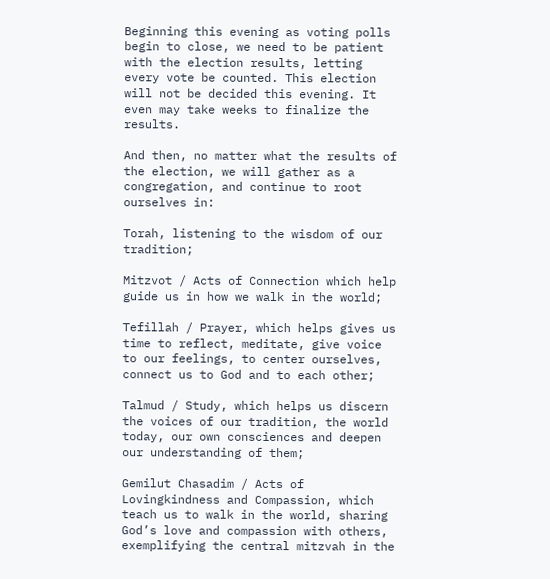Beginning this evening as voting polls begin to close, we need to be patient with the election results, letting every vote be counted. This election will not be decided this evening. It even may take weeks to finalize the results.

And then, no matter what the results of the election, we will gather as a congregation, and continue to root ourselves in:

Torah, listening to the wisdom of our tradition;

Mitzvot / Acts of Connection which help guide us in how we walk in the world;

Tefillah / Prayer, which helps gives us time to reflect, meditate, give voice to our feelings, to center ourselves, connect us to God and to each other;

Talmud / Study, which helps us discern the voices of our tradition, the world today, our own consciences and deepen our understanding of them;

Gemilut Chasadim / Acts of Lovingkindness and Compassion, which teach us to walk in the world, sharing God’s love and compassion with others, exemplifying the central mitzvah in the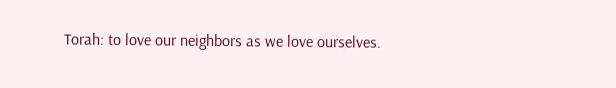Torah: to love our neighbors as we love ourselves.